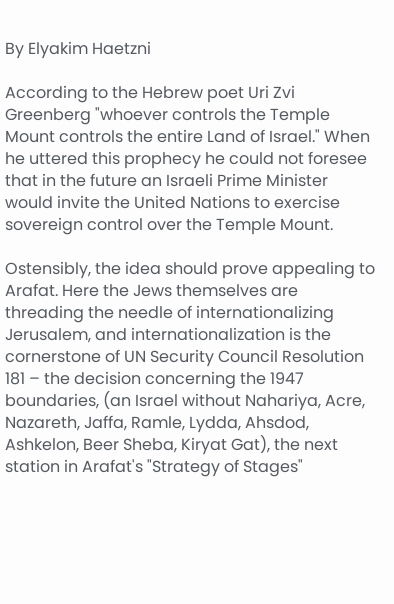By Elyakim Haetzni

According to the Hebrew poet Uri Zvi Greenberg "whoever controls the Temple Mount controls the entire Land of Israel." When he uttered this prophecy he could not foresee that in the future an Israeli Prime Minister would invite the United Nations to exercise sovereign control over the Temple Mount.

Ostensibly, the idea should prove appealing to Arafat. Here the Jews themselves are threading the needle of internationalizing Jerusalem, and internationalization is the cornerstone of UN Security Council Resolution 181 – the decision concerning the 1947 boundaries, (an Israel without Nahariya, Acre, Nazareth, Jaffa, Ramle, Lydda, Ahsdod, Ashkelon, Beer Sheba, Kiryat Gat), the next station in Arafat's "Strategy of Stages"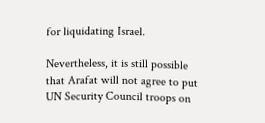for liquidating Israel.

Nevertheless, it is still possible that Arafat will not agree to put UN Security Council troops on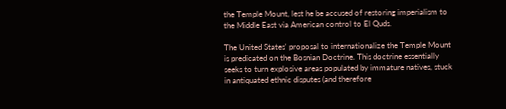the Temple Mount, lest he be accused of restoring imperialism to the Middle East via American control to El Quds.

The United States' proposal to internationalize the Temple Mount is predicated on the Bosnian Doctrine. This doctrine essentially seeks to turn explosive areas populated by immature natives, stuck in antiquated ethnic disputes (and therefore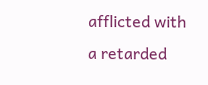afflicted with a retarded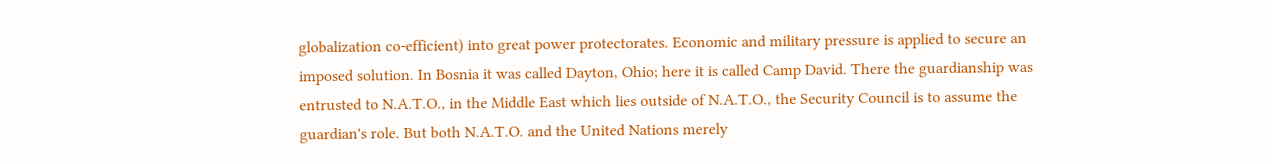globalization co-efficient) into great power protectorates. Economic and military pressure is applied to secure an imposed solution. In Bosnia it was called Dayton, Ohio; here it is called Camp David. There the guardianship was entrusted to N.A.T.O., in the Middle East which lies outside of N.A.T.O., the Security Council is to assume the guardian's role. But both N.A.T.O. and the United Nations merely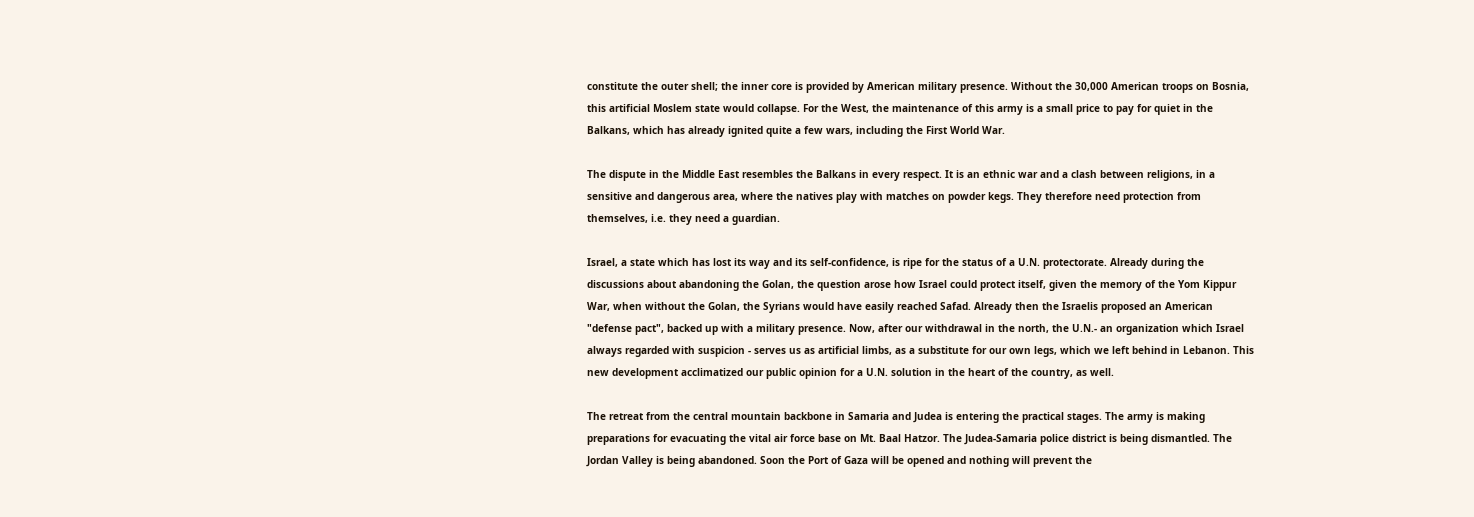constitute the outer shell; the inner core is provided by American military presence. Without the 30,000 American troops on Bosnia, this artificial Moslem state would collapse. For the West, the maintenance of this army is a small price to pay for quiet in the Balkans, which has already ignited quite a few wars, including the First World War.

The dispute in the Middle East resembles the Balkans in every respect. It is an ethnic war and a clash between religions, in a sensitive and dangerous area, where the natives play with matches on powder kegs. They therefore need protection from themselves, i.e. they need a guardian.

Israel, a state which has lost its way and its self-confidence, is ripe for the status of a U.N. protectorate. Already during the discussions about abandoning the Golan, the question arose how Israel could protect itself, given the memory of the Yom Kippur War, when without the Golan, the Syrians would have easily reached Safad. Already then the Israelis proposed an American "defense pact", backed up with a military presence. Now, after our withdrawal in the north, the U.N.- an organization which Israel always regarded with suspicion - serves us as artificial limbs, as a substitute for our own legs, which we left behind in Lebanon. This new development acclimatized our public opinion for a U.N. solution in the heart of the country, as well.

The retreat from the central mountain backbone in Samaria and Judea is entering the practical stages. The army is making preparations for evacuating the vital air force base on Mt. Baal Hatzor. The Judea-Samaria police district is being dismantled. The Jordan Valley is being abandoned. Soon the Port of Gaza will be opened and nothing will prevent the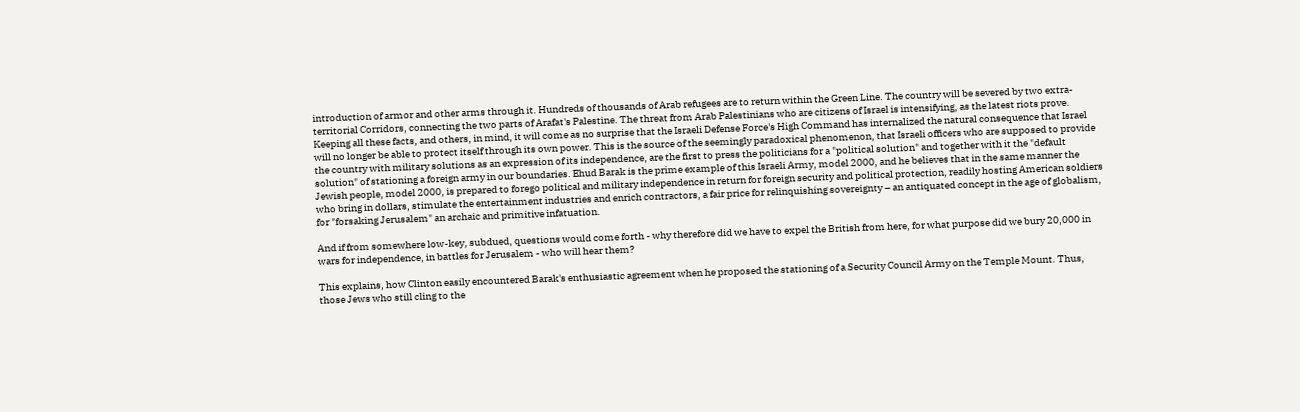introduction of armor and other arms through it. Hundreds of thousands of Arab refugees are to return within the Green Line. The country will be severed by two extra-territorial Corridors, connecting the two parts of Arafat's Palestine. The threat from Arab Palestinians who are citizens of Israel is intensifying, as the latest riots prove. Keeping all these facts, and others, in mind, it will come as no surprise that the Israeli Defense Force's High Command has internalized the natural consequence that Israel will no longer be able to protect itself through its own power. This is the source of the seemingly paradoxical phenomenon, that Israeli officers who are supposed to provide the country with military solutions as an expression of its independence, are the first to press the politicians for a "political solution" and together with it the "default solution" of stationing a foreign army in our boundaries. Ehud Barak is the prime example of this Israeli Army, model 2000, and he believes that in the same manner the Jewish people, model 2000, is prepared to forego political and military independence in return for foreign security and political protection, readily hosting American soldiers who bring in dollars, stimulate the entertainment industries and enrich contractors, a fair price for relinquishing sovereignty – an antiquated concept in the age of globalism, for "forsaking Jerusalem" an archaic and primitive infatuation.

And if from somewhere low-key, subdued, questions would come forth - why therefore did we have to expel the British from here, for what purpose did we bury 20,000 in wars for independence, in battles for Jerusalem - who will hear them?

This explains, how Clinton easily encountered Barak's enthusiastic agreement when he proposed the stationing of a Security Council Army on the Temple Mount. Thus, those Jews who still cling to the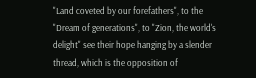"Land coveted by our forefathers", to the "Dream of generations", to "Zion, the world's delight" see their hope hanging by a slender thread, which is the opposition of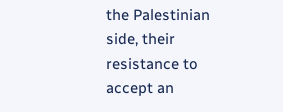the Palestinian side, their resistance to accept an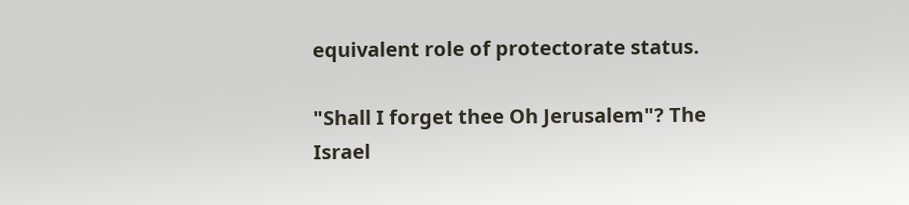equivalent role of protectorate status.

"Shall I forget thee Oh Jerusalem"? The Israel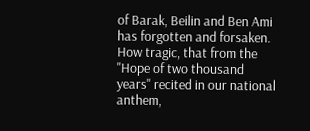of Barak, Beilin and Ben Ami has forgotten and forsaken. How tragic, that from the "Hope of two thousand years" recited in our national anthem,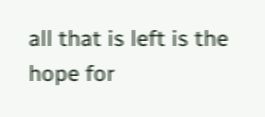all that is left is the hope for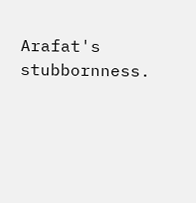Arafat's stubbornness.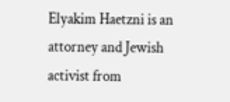Elyakim Haetzni is an attorney and Jewish activist from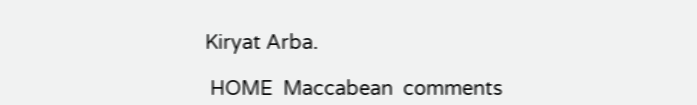Kiryat Arba.

 HOME  Maccabean  comments